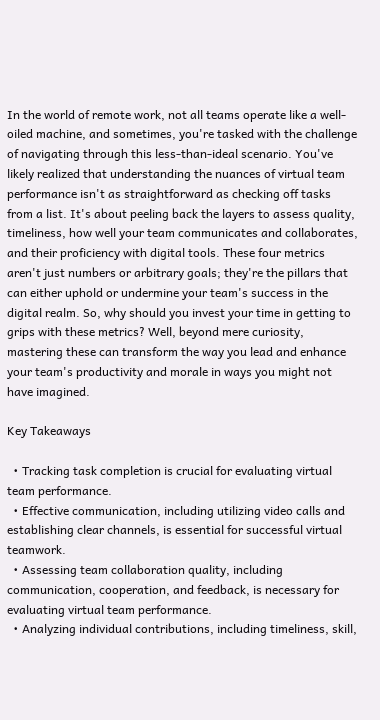In the world of remote work, not all teams operate like a well-oiled machine, and sometimes, you're tasked with the challenge of navigating through this less-than-ideal scenario. You've likely realized that understanding the nuances of virtual team performance isn't as straightforward as checking off tasks from a list. It's about peeling back the layers to assess quality, timeliness, how well your team communicates and collaborates, and their proficiency with digital tools. These four metrics aren't just numbers or arbitrary goals; they're the pillars that can either uphold or undermine your team's success in the digital realm. So, why should you invest your time in getting to grips with these metrics? Well, beyond mere curiosity, mastering these can transform the way you lead and enhance your team's productivity and morale in ways you might not have imagined.

Key Takeaways

  • Tracking task completion is crucial for evaluating virtual team performance.
  • Effective communication, including utilizing video calls and establishing clear channels, is essential for successful virtual teamwork.
  • Assessing team collaboration quality, including communication, cooperation, and feedback, is necessary for evaluating virtual team performance.
  • Analyzing individual contributions, including timeliness, skill,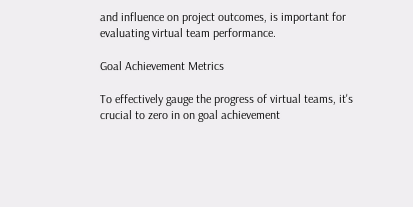and influence on project outcomes, is important for evaluating virtual team performance.

Goal Achievement Metrics

To effectively gauge the progress of virtual teams, it's crucial to zero in on goal achievement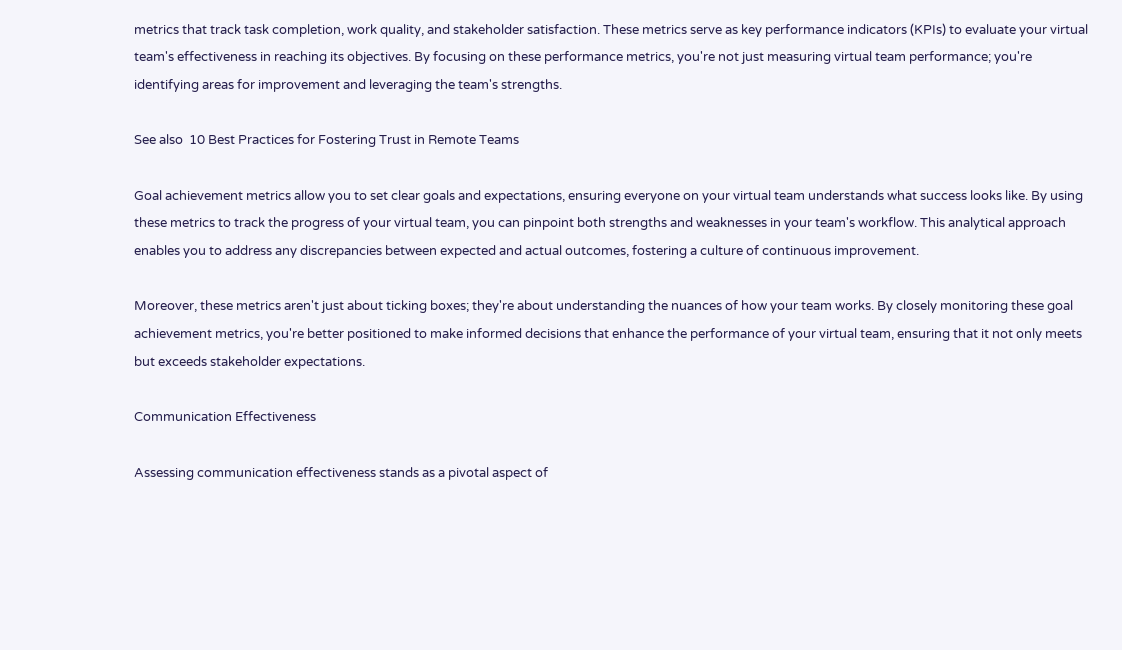metrics that track task completion, work quality, and stakeholder satisfaction. These metrics serve as key performance indicators (KPIs) to evaluate your virtual team's effectiveness in reaching its objectives. By focusing on these performance metrics, you're not just measuring virtual team performance; you're identifying areas for improvement and leveraging the team's strengths.

See also  10 Best Practices for Fostering Trust in Remote Teams

Goal achievement metrics allow you to set clear goals and expectations, ensuring everyone on your virtual team understands what success looks like. By using these metrics to track the progress of your virtual team, you can pinpoint both strengths and weaknesses in your team's workflow. This analytical approach enables you to address any discrepancies between expected and actual outcomes, fostering a culture of continuous improvement.

Moreover, these metrics aren't just about ticking boxes; they're about understanding the nuances of how your team works. By closely monitoring these goal achievement metrics, you're better positioned to make informed decisions that enhance the performance of your virtual team, ensuring that it not only meets but exceeds stakeholder expectations.

Communication Effectiveness

Assessing communication effectiveness stands as a pivotal aspect of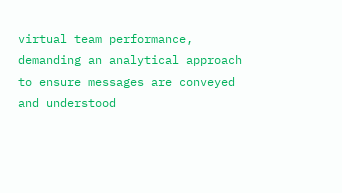virtual team performance, demanding an analytical approach to ensure messages are conveyed and understood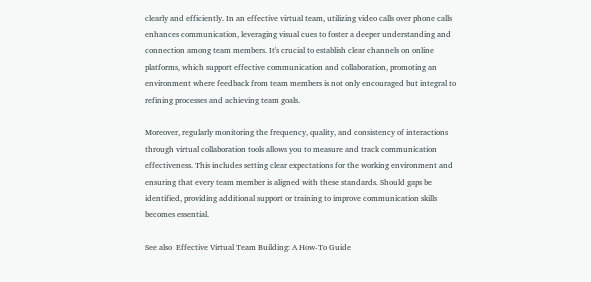clearly and efficiently. In an effective virtual team, utilizing video calls over phone calls enhances communication, leveraging visual cues to foster a deeper understanding and connection among team members. It's crucial to establish clear channels on online platforms, which support effective communication and collaboration, promoting an environment where feedback from team members is not only encouraged but integral to refining processes and achieving team goals.

Moreover, regularly monitoring the frequency, quality, and consistency of interactions through virtual collaboration tools allows you to measure and track communication effectiveness. This includes setting clear expectations for the working environment and ensuring that every team member is aligned with these standards. Should gaps be identified, providing additional support or training to improve communication skills becomes essential.

See also  Effective Virtual Team Building: A How-To Guide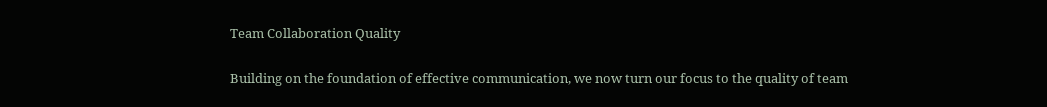Team Collaboration Quality

Building on the foundation of effective communication, we now turn our focus to the quality of team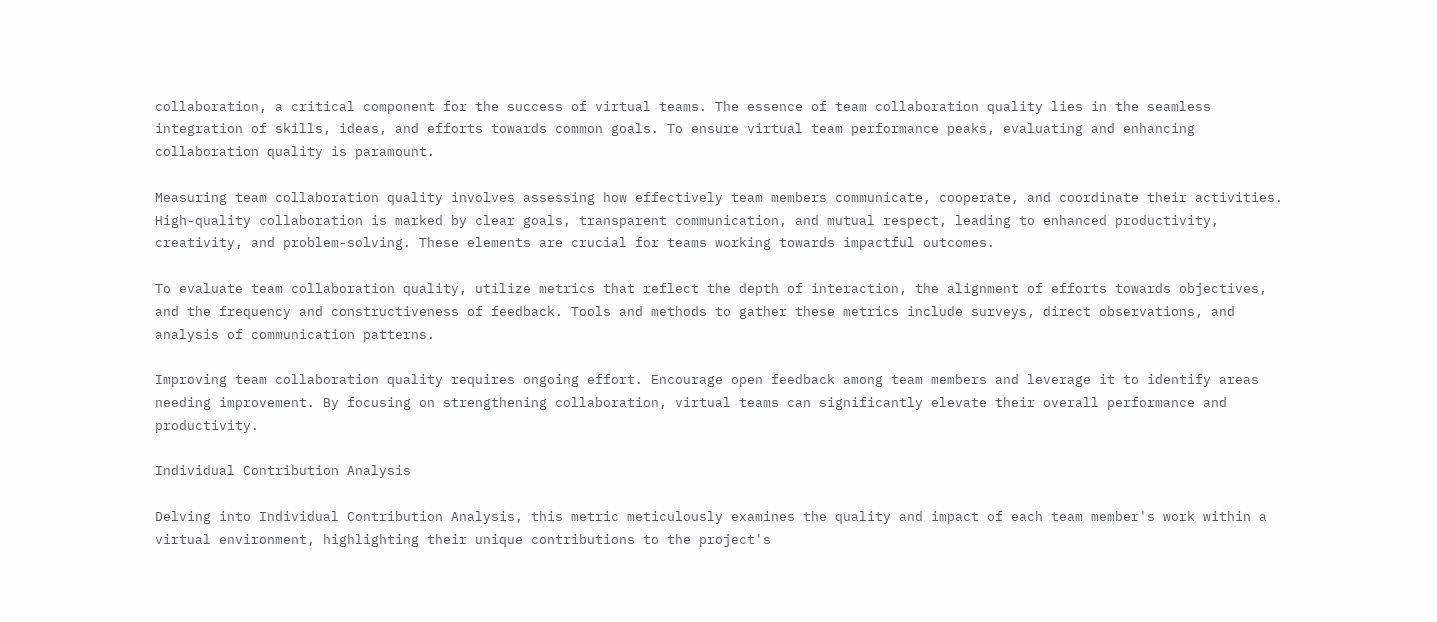collaboration, a critical component for the success of virtual teams. The essence of team collaboration quality lies in the seamless integration of skills, ideas, and efforts towards common goals. To ensure virtual team performance peaks, evaluating and enhancing collaboration quality is paramount.

Measuring team collaboration quality involves assessing how effectively team members communicate, cooperate, and coordinate their activities. High-quality collaboration is marked by clear goals, transparent communication, and mutual respect, leading to enhanced productivity, creativity, and problem-solving. These elements are crucial for teams working towards impactful outcomes.

To evaluate team collaboration quality, utilize metrics that reflect the depth of interaction, the alignment of efforts towards objectives, and the frequency and constructiveness of feedback. Tools and methods to gather these metrics include surveys, direct observations, and analysis of communication patterns.

Improving team collaboration quality requires ongoing effort. Encourage open feedback among team members and leverage it to identify areas needing improvement. By focusing on strengthening collaboration, virtual teams can significantly elevate their overall performance and productivity.

Individual Contribution Analysis

Delving into Individual Contribution Analysis, this metric meticulously examines the quality and impact of each team member's work within a virtual environment, highlighting their unique contributions to the project's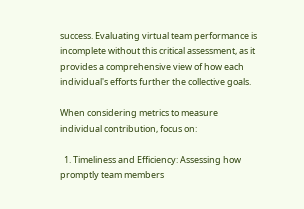success. Evaluating virtual team performance is incomplete without this critical assessment, as it provides a comprehensive view of how each individual's efforts further the collective goals.

When considering metrics to measure individual contribution, focus on:

  1. Timeliness and Efficiency: Assessing how promptly team members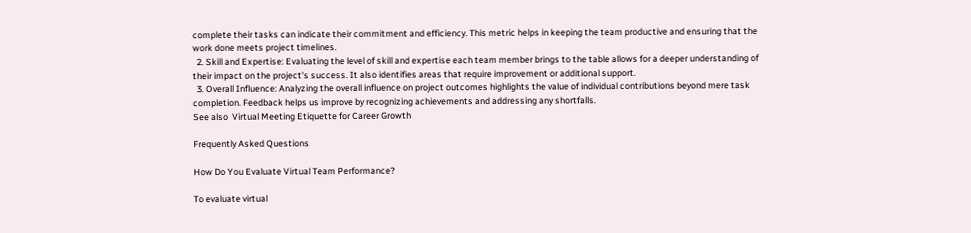complete their tasks can indicate their commitment and efficiency. This metric helps in keeping the team productive and ensuring that the work done meets project timelines.
  2. Skill and Expertise: Evaluating the level of skill and expertise each team member brings to the table allows for a deeper understanding of their impact on the project's success. It also identifies areas that require improvement or additional support.
  3. Overall Influence: Analyzing the overall influence on project outcomes highlights the value of individual contributions beyond mere task completion. Feedback helps us improve by recognizing achievements and addressing any shortfalls.
See also  Virtual Meeting Etiquette for Career Growth

Frequently Asked Questions

How Do You Evaluate Virtual Team Performance?

To evaluate virtual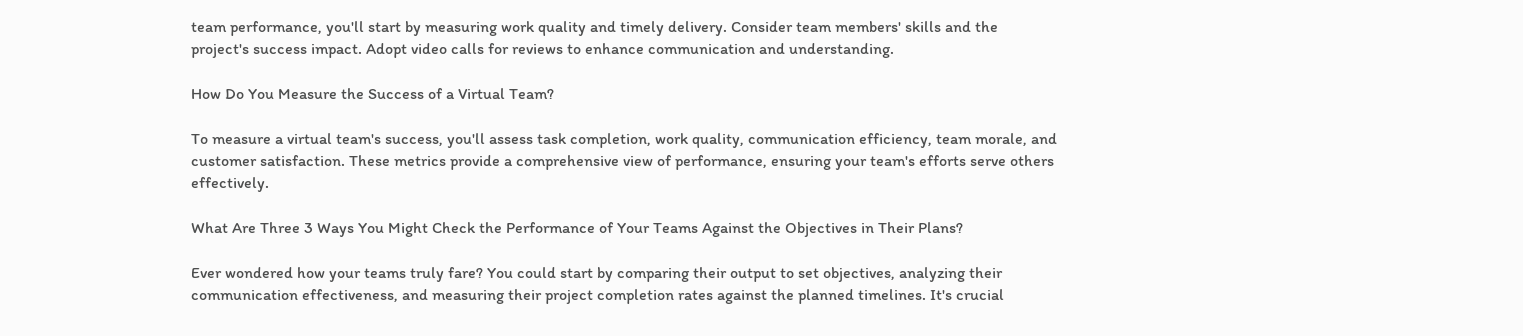team performance, you'll start by measuring work quality and timely delivery. Consider team members' skills and the project's success impact. Adopt video calls for reviews to enhance communication and understanding.

How Do You Measure the Success of a Virtual Team?

To measure a virtual team's success, you'll assess task completion, work quality, communication efficiency, team morale, and customer satisfaction. These metrics provide a comprehensive view of performance, ensuring your team's efforts serve others effectively.

What Are Three 3 Ways You Might Check the Performance of Your Teams Against the Objectives in Their Plans?

Ever wondered how your teams truly fare? You could start by comparing their output to set objectives, analyzing their communication effectiveness, and measuring their project completion rates against the planned timelines. It's crucial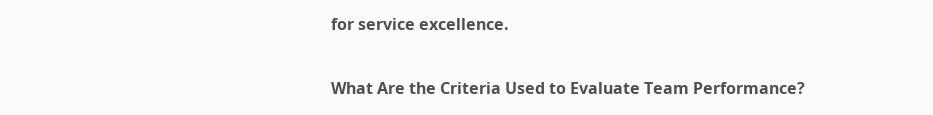for service excellence.

What Are the Criteria Used to Evaluate Team Performance?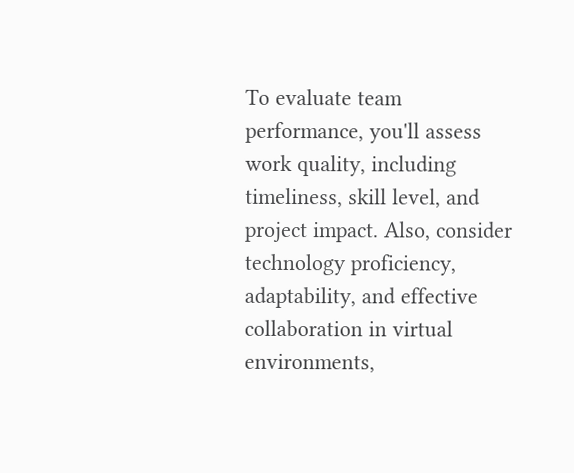To evaluate team performance, you'll assess work quality, including timeliness, skill level, and project impact. Also, consider technology proficiency, adaptability, and effective collaboration in virtual environments,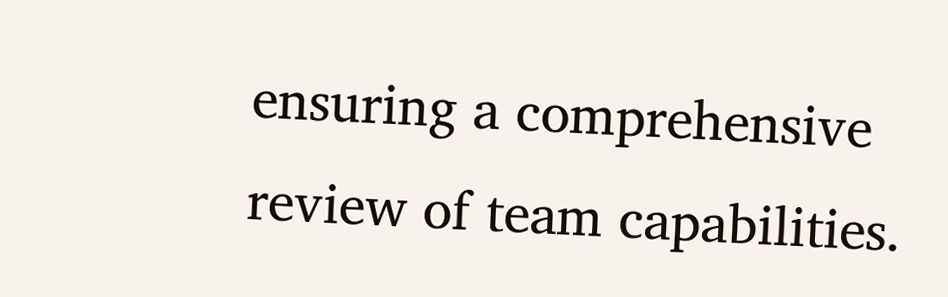ensuring a comprehensive review of team capabilities.